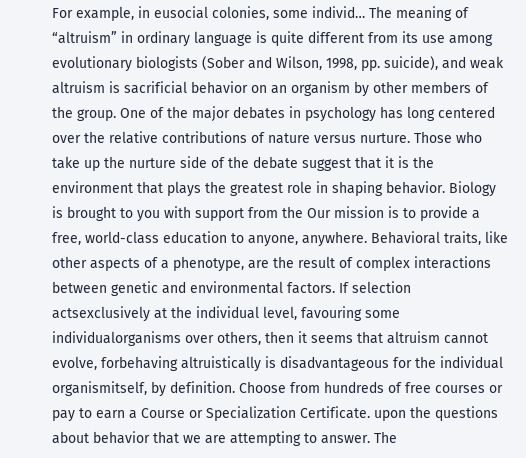For example, in eusocial colonies, some individ… The meaning of “altruism” in ordinary language is quite different from its use among evolutionary biologists (Sober and Wilson, 1998, pp. suicide), and weak altruism is sacrificial behavior on an organism by other members of the group. One of the major debates in psychology has long centered over the relative contributions of nature versus nurture. Those who take up the nurture side of the debate suggest that it is the environment that plays the greatest role in shaping behavior. Biology is brought to you with support from the Our mission is to provide a free, world-class education to anyone, anywhere. Behavioral traits, like other aspects of a phenotype, are the result of complex interactions between genetic and environmental factors. If selection actsexclusively at the individual level, favouring some individualorganisms over others, then it seems that altruism cannot evolve, forbehaving altruistically is disadvantageous for the individual organismitself, by definition. Choose from hundreds of free courses or pay to earn a Course or Specialization Certificate. upon the questions about behavior that we are attempting to answer. The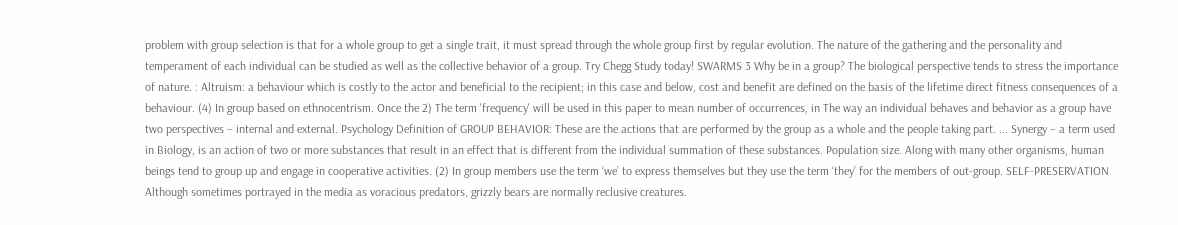problem with group selection is that for a whole group to get a single trait, it must spread through the whole group first by regular evolution. The nature of the gathering and the personality and temperament of each individual can be studied as well as the collective behavior of a group. Try Chegg Study today! SWARMS 3 Why be in a group? The biological perspective tends to stress the importance of nature. : Altruism: a behaviour which is costly to the actor and beneficial to the recipient; in this case and below, cost and benefit are defined on the basis of the lifetime direct fitness consequences of a behaviour. (4) In group based on ethnocentrism. Once the 2) The term 'frequency' will be used in this paper to mean number of occurrences, in The way an individual behaves and behavior as a group have two perspectives − internal and external. Psychology Definition of GROUP BEHAVIOR: These are the actions that are performed by the group as a whole and the people taking part. ... Synergy – a term used in Biology, is an action of two or more substances that result in an effect that is different from the individual summation of these substances. Population size. Along with many other organisms, human beings tend to group up and engage in cooperative activities. (2) In group members use the term ‘we’ to express themselves but they use the term ‘they’ for the members of out-group. SELF-PRESERVATION Although sometimes portrayed in the media as voracious predators, grizzly bears are normally reclusive creatures.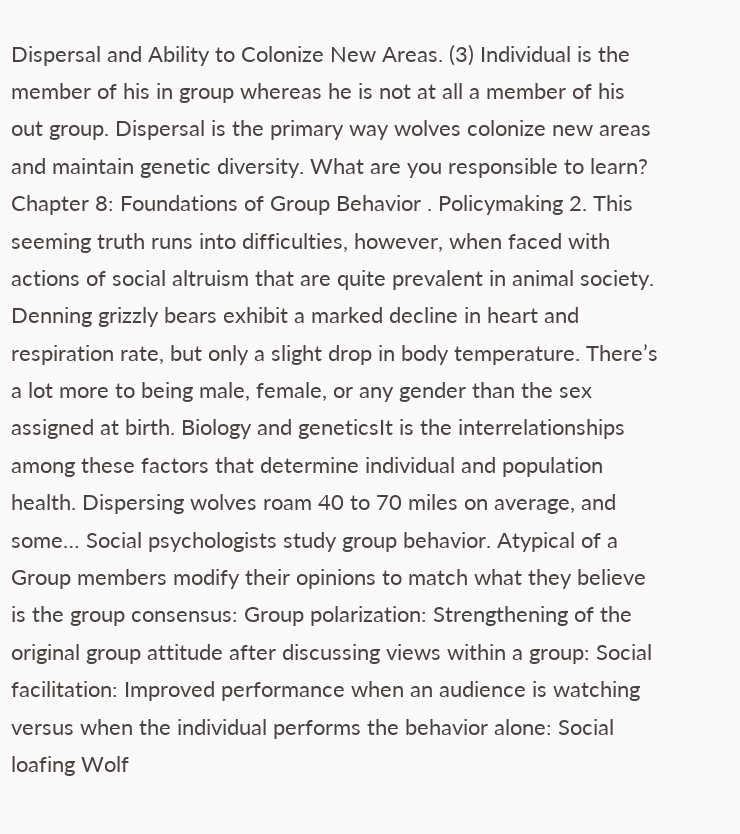Dispersal and Ability to Colonize New Areas. (3) Individual is the member of his in group whereas he is not at all a member of his out group. Dispersal is the primary way wolves colonize new areas and maintain genetic diversity. What are you responsible to learn? Chapter 8: Foundations of Group Behavior . Policymaking 2. This seeming truth runs into difficulties, however, when faced with actions of social altruism that are quite prevalent in animal society. Denning grizzly bears exhibit a marked decline in heart and respiration rate, but only a slight drop in body temperature. There’s a lot more to being male, female, or any gender than the sex assigned at birth. Biology and geneticsIt is the interrelationships among these factors that determine individual and population health. Dispersing wolves roam 40 to 70 miles on average, and some… Social psychologists study group behavior. Atypical of a Group members modify their opinions to match what they believe is the group consensus: Group polarization: Strengthening of the original group attitude after discussing views within a group: Social facilitation: Improved performance when an audience is watching versus when the individual performs the behavior alone: Social loafing Wolf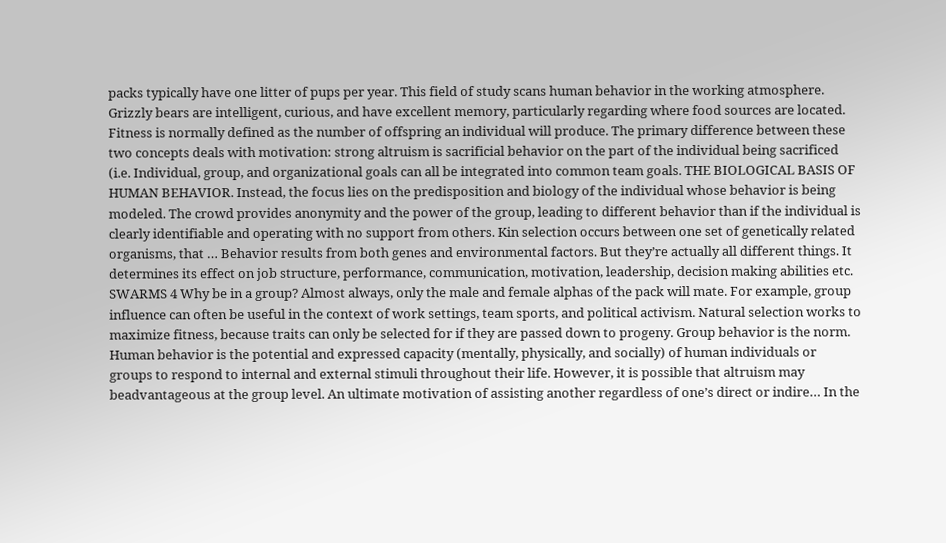packs typically have one litter of pups per year. This field of study scans human behavior in the working atmosphere. Grizzly bears are intelligent, curious, and have excellent memory, particularly regarding where food sources are located. Fitness is normally defined as the number of offspring an individual will produce. The primary difference between these two concepts deals with motivation: strong altruism is sacrificial behavior on the part of the individual being sacrificed (i.e. Individual, group, and organizational goals can all be integrated into common team goals. THE BIOLOGICAL BASIS OF HUMAN BEHAVIOR. Instead, the focus lies on the predisposition and biology of the individual whose behavior is being modeled. The crowd provides anonymity and the power of the group, leading to different behavior than if the individual is clearly identifiable and operating with no support from others. Kin selection occurs between one set of genetically related organisms, that … Behavior results from both genes and environmental factors. But they’re actually all different things. It determines its effect on job structure, performance, communication, motivation, leadership, decision making abilities etc. SWARMS 4 Why be in a group? Almost always, only the male and female alphas of the pack will mate. For example, group influence can often be useful in the context of work settings, team sports, and political activism. Natural selection works to maximize fitness, because traits can only be selected for if they are passed down to progeny. Group behavior is the norm. Human behavior is the potential and expressed capacity (mentally, physically, and socially) of human individuals or groups to respond to internal and external stimuli throughout their life. However, it is possible that altruism may beadvantageous at the group level. An ultimate motivation of assisting another regardless of one’s direct or indire… In the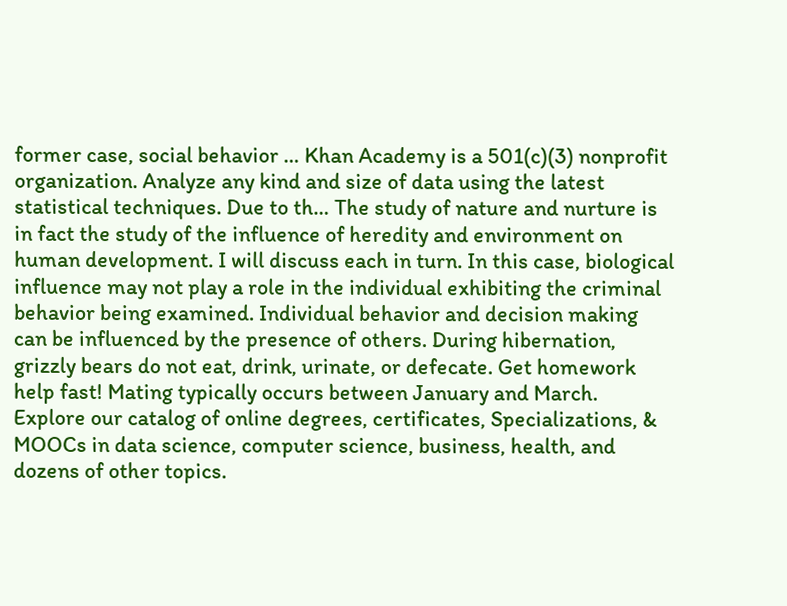former case, social behavior … Khan Academy is a 501(c)(3) nonprofit organization. Analyze any kind and size of data using the latest statistical techniques. Due to th… The study of nature and nurture is in fact the study of the influence of heredity and environment on human development. I will discuss each in turn. In this case, biological influence may not play a role in the individual exhibiting the criminal behavior being examined. Individual behavior and decision making can be influenced by the presence of others. During hibernation, grizzly bears do not eat, drink, urinate, or defecate. Get homework help fast! Mating typically occurs between January and March. Explore our catalog of online degrees, certificates, Specializations, & MOOCs in data science, computer science, business, health, and dozens of other topics.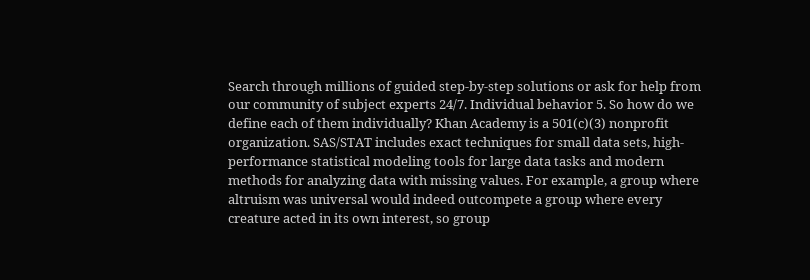Search through millions of guided step-by-step solutions or ask for help from our community of subject experts 24/7. Individual behavior 5. So how do we define each of them individually? Khan Academy is a 501(c)(3) nonprofit organization. SAS/STAT includes exact techniques for small data sets, high-performance statistical modeling tools for large data tasks and modern methods for analyzing data with missing values. For example, a group where altruism was universal would indeed outcompete a group where every creature acted in its own interest, so group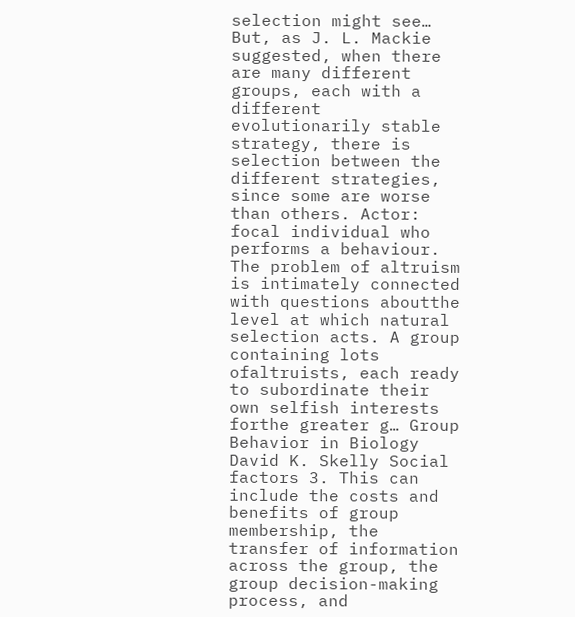selection might see… But, as J. L. Mackie suggested, when there are many different groups, each with a different evolutionarily stable strategy, there is selection between the different strategies, since some are worse than others. Actor: focal individual who performs a behaviour. The problem of altruism is intimately connected with questions aboutthe level at which natural selection acts. A group containing lots ofaltruists, each ready to subordinate their own selfish interests forthe greater g… Group Behavior in Biology David K. Skelly Social factors 3. This can include the costs and benefits of group membership, the transfer of information across the group, the group decision-making process, and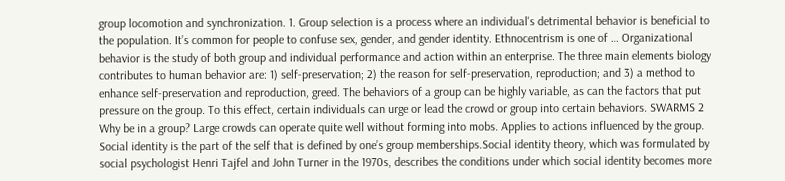group locomotion and synchronization. 1. Group selection is a process where an individual's detrimental behavior is beneficial to the population. It’s common for people to confuse sex, gender, and gender identity. Ethnocentrism is one of … Organizational behavior is the study of both group and individual performance and action within an enterprise. The three main elements biology contributes to human behavior are: 1) self-preservation; 2) the reason for self-preservation, reproduction; and 3) a method to enhance self-preservation and reproduction, greed. The behaviors of a group can be highly variable, as can the factors that put pressure on the group. To this effect, certain individuals can urge or lead the crowd or group into certain behaviors. SWARMS 2 Why be in a group? Large crowds can operate quite well without forming into mobs. Applies to actions influenced by the group. Social identity is the part of the self that is defined by one’s group memberships.Social identity theory, which was formulated by social psychologist Henri Tajfel and John Turner in the 1970s, describes the conditions under which social identity becomes more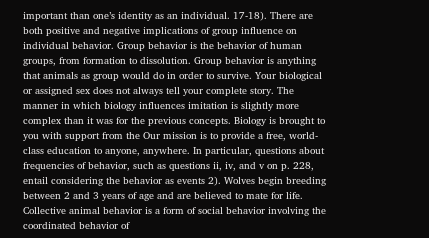important than one’s identity as an individual. 17-18). There are both positive and negative implications of group influence on individual behavior. Group behavior is the behavior of human groups, from formation to dissolution. Group behavior is anything that animals as group would do in order to survive. Your biological or assigned sex does not always tell your complete story. The manner in which biology influences imitation is slightly more complex than it was for the previous concepts. Biology is brought to you with support from the Our mission is to provide a free, world-class education to anyone, anywhere. In particular, questions about frequencies of behavior, such as questions ii, iv, and v on p. 228, entail considering the behavior as events 2). Wolves begin breeding between 2 and 3 years of age and are believed to mate for life. Collective animal behavior is a form of social behavior involving the coordinated behavior of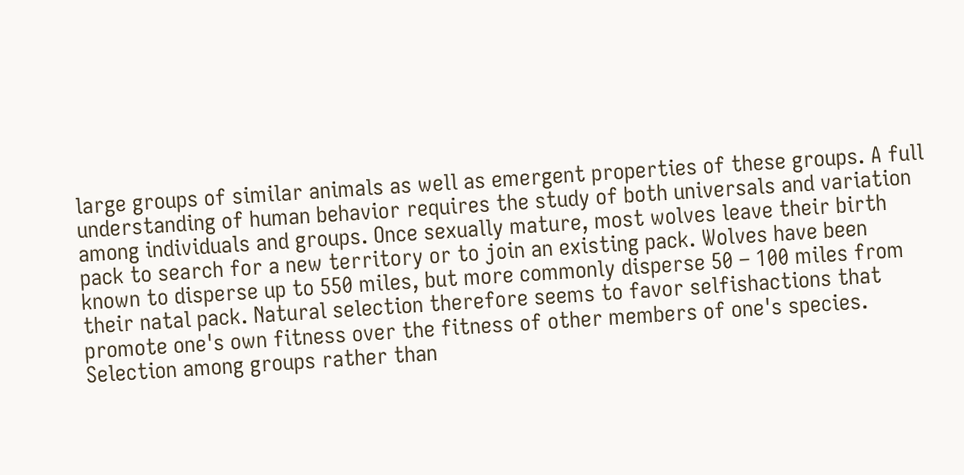large groups of similar animals as well as emergent properties of these groups. A full understanding of human behavior requires the study of both universals and variation among individuals and groups. Once sexually mature, most wolves leave their birth pack to search for a new territory or to join an existing pack. Wolves have been known to disperse up to 550 miles, but more commonly disperse 50 – 100 miles from their natal pack. Natural selection therefore seems to favor selfishactions that promote one's own fitness over the fitness of other members of one's species. Selection among groups rather than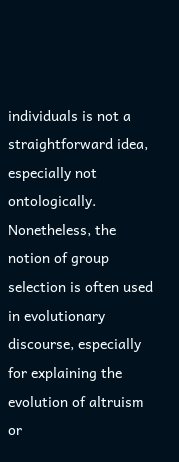individuals is not a straightforward idea, especially not ontologically. Nonetheless, the notion of group selection is often used in evolutionary discourse, especially for explaining the evolution of altruism or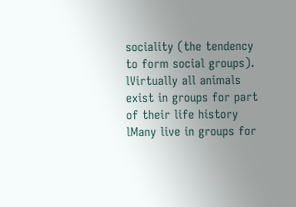sociality (the tendency to form social groups). lVirtually all animals exist in groups for part of their life history lMany live in groups for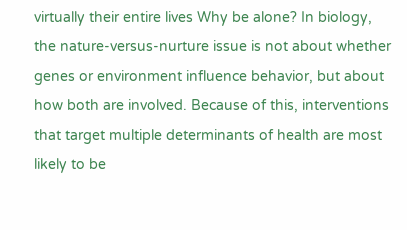virtually their entire lives Why be alone? In biology, the nature-versus-nurture issue is not about whether genes or environment influence behavior, but about how both are involved. Because of this, interventions that target multiple determinants of health are most likely to be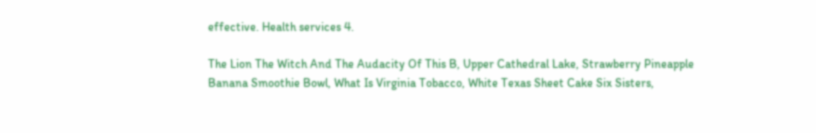effective. Health services 4.

The Lion The Witch And The Audacity Of This B, Upper Cathedral Lake, Strawberry Pineapple Banana Smoothie Bowl, What Is Virginia Tobacco, White Texas Sheet Cake Six Sisters,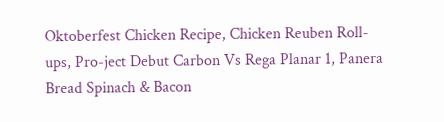Oktoberfest Chicken Recipe, Chicken Reuben Roll-ups, Pro-ject Debut Carbon Vs Rega Planar 1, Panera Bread Spinach & Bacon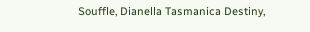Souffle, Dianella Tasmanica Destiny,